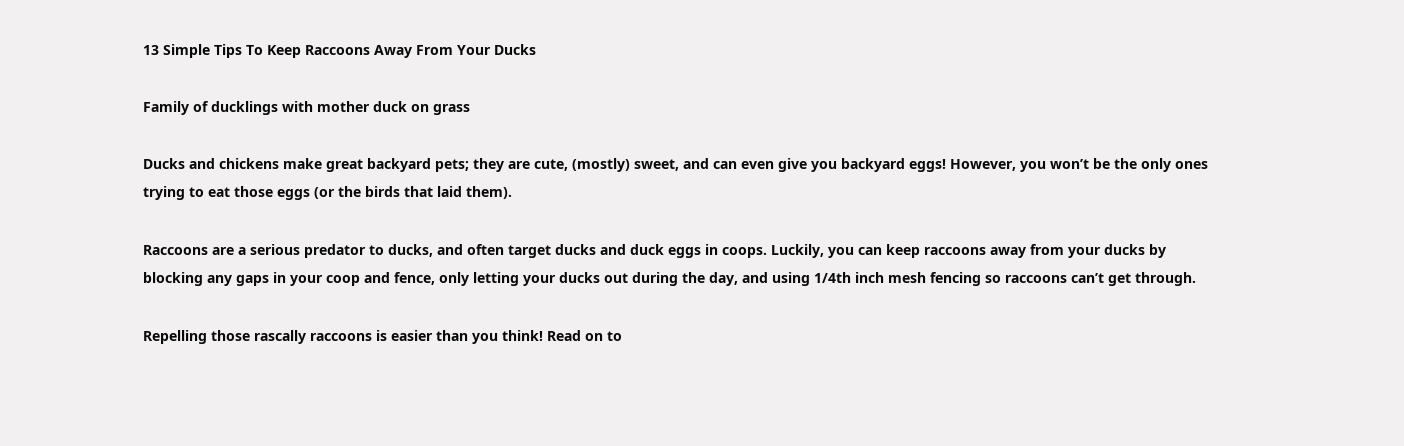13 Simple Tips To Keep Raccoons Away From Your Ducks

Family of ducklings with mother duck on grass

Ducks and chickens make great backyard pets; they are cute, (mostly) sweet, and can even give you backyard eggs! However, you won’t be the only ones trying to eat those eggs (or the birds that laid them).

Raccoons are a serious predator to ducks, and often target ducks and duck eggs in coops. Luckily, you can keep raccoons away from your ducks by blocking any gaps in your coop and fence, only letting your ducks out during the day, and using 1/4th inch mesh fencing so raccoons can’t get through.

Repelling those rascally raccoons is easier than you think! Read on to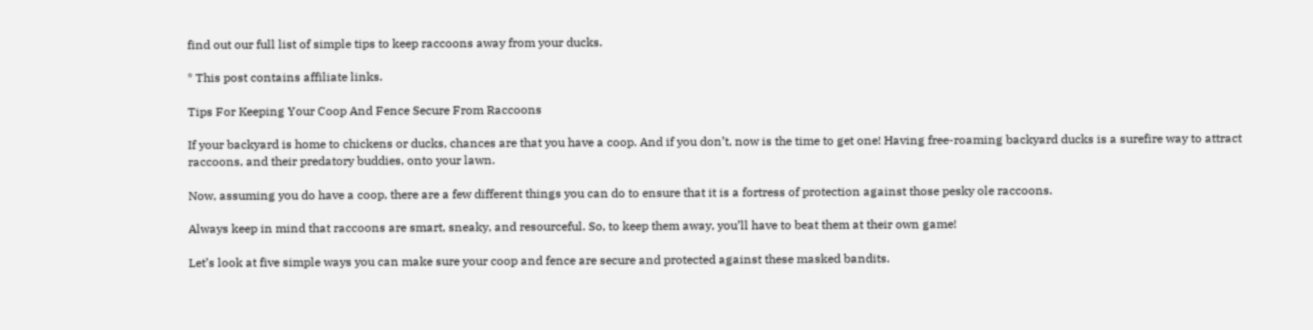find out our full list of simple tips to keep raccoons away from your ducks.

* This post contains affiliate links.

Tips For Keeping Your Coop And Fence Secure From Raccoons

If your backyard is home to chickens or ducks, chances are that you have a coop. And if you don’t, now is the time to get one! Having free-roaming backyard ducks is a surefire way to attract raccoons, and their predatory buddies, onto your lawn.

Now, assuming you do have a coop, there are a few different things you can do to ensure that it is a fortress of protection against those pesky ole raccoons.

Always keep in mind that raccoons are smart, sneaky, and resourceful. So, to keep them away, you’ll have to beat them at their own game!

Let’s look at five simple ways you can make sure your coop and fence are secure and protected against these masked bandits.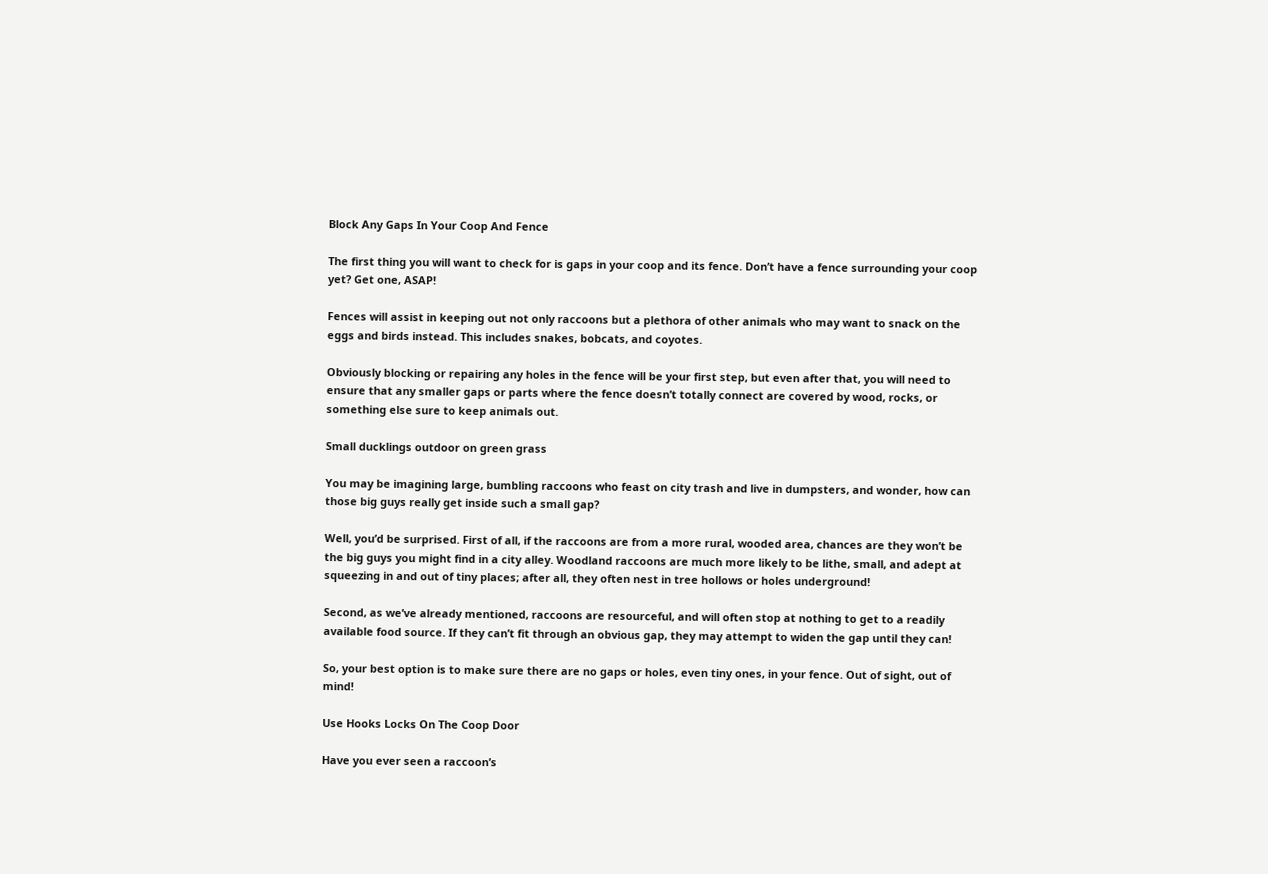Block Any Gaps In Your Coop And Fence

The first thing you will want to check for is gaps in your coop and its fence. Don’t have a fence surrounding your coop yet? Get one, ASAP!

Fences will assist in keeping out not only raccoons but a plethora of other animals who may want to snack on the eggs and birds instead. This includes snakes, bobcats, and coyotes.

Obviously blocking or repairing any holes in the fence will be your first step, but even after that, you will need to ensure that any smaller gaps or parts where the fence doesn’t totally connect are covered by wood, rocks, or something else sure to keep animals out.

Small ducklings outdoor on green grass

You may be imagining large, bumbling raccoons who feast on city trash and live in dumpsters, and wonder, how can those big guys really get inside such a small gap?

Well, you’d be surprised. First of all, if the raccoons are from a more rural, wooded area, chances are they won’t be the big guys you might find in a city alley. Woodland raccoons are much more likely to be lithe, small, and adept at squeezing in and out of tiny places; after all, they often nest in tree hollows or holes underground!

Second, as we’ve already mentioned, raccoons are resourceful, and will often stop at nothing to get to a readily available food source. If they can’t fit through an obvious gap, they may attempt to widen the gap until they can!

So, your best option is to make sure there are no gaps or holes, even tiny ones, in your fence. Out of sight, out of mind!

Use Hooks Locks On The Coop Door

Have you ever seen a raccoon’s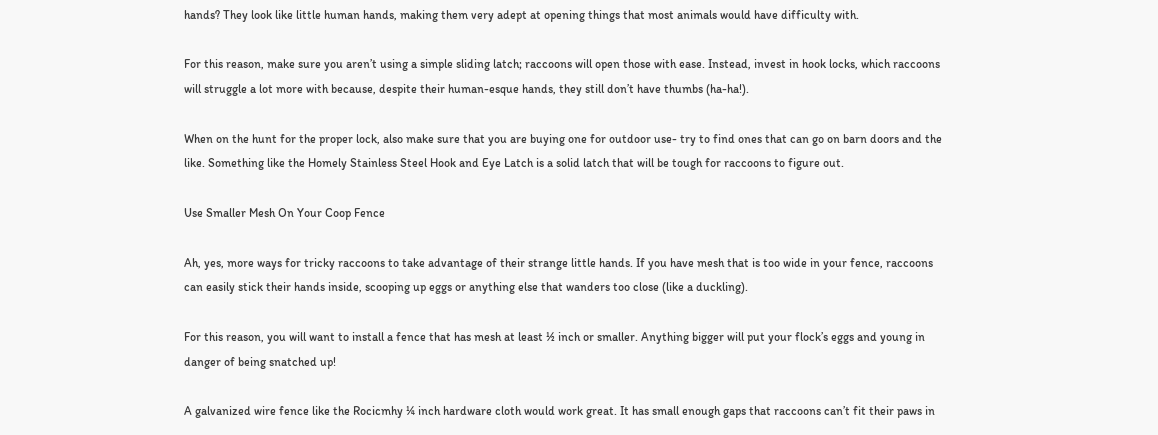hands? They look like little human hands, making them very adept at opening things that most animals would have difficulty with.

For this reason, make sure you aren’t using a simple sliding latch; raccoons will open those with ease. Instead, invest in hook locks, which raccoons will struggle a lot more with because, despite their human-esque hands, they still don’t have thumbs (ha-ha!).

When on the hunt for the proper lock, also make sure that you are buying one for outdoor use- try to find ones that can go on barn doors and the like. Something like the Homely Stainless Steel Hook and Eye Latch is a solid latch that will be tough for raccoons to figure out.

Use Smaller Mesh On Your Coop Fence

Ah, yes, more ways for tricky raccoons to take advantage of their strange little hands. If you have mesh that is too wide in your fence, raccoons can easily stick their hands inside, scooping up eggs or anything else that wanders too close (like a duckling).

For this reason, you will want to install a fence that has mesh at least ½ inch or smaller. Anything bigger will put your flock’s eggs and young in danger of being snatched up!

A galvanized wire fence like the Rocicmhy ¼ inch hardware cloth would work great. It has small enough gaps that raccoons can’t fit their paws in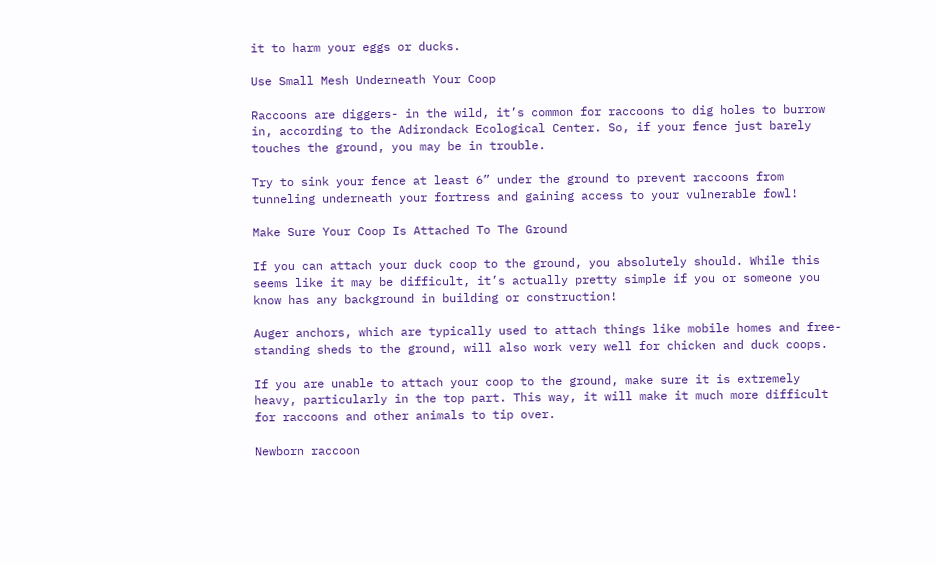it to harm your eggs or ducks.

Use Small Mesh Underneath Your Coop

Raccoons are diggers- in the wild, it’s common for raccoons to dig holes to burrow in, according to the Adirondack Ecological Center. So, if your fence just barely touches the ground, you may be in trouble.

Try to sink your fence at least 6” under the ground to prevent raccoons from tunneling underneath your fortress and gaining access to your vulnerable fowl!

Make Sure Your Coop Is Attached To The Ground

If you can attach your duck coop to the ground, you absolutely should. While this seems like it may be difficult, it’s actually pretty simple if you or someone you know has any background in building or construction!

Auger anchors, which are typically used to attach things like mobile homes and free-standing sheds to the ground, will also work very well for chicken and duck coops.

If you are unable to attach your coop to the ground, make sure it is extremely heavy, particularly in the top part. This way, it will make it much more difficult for raccoons and other animals to tip over.

Newborn raccoon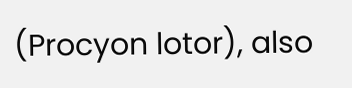(Procyon lotor), also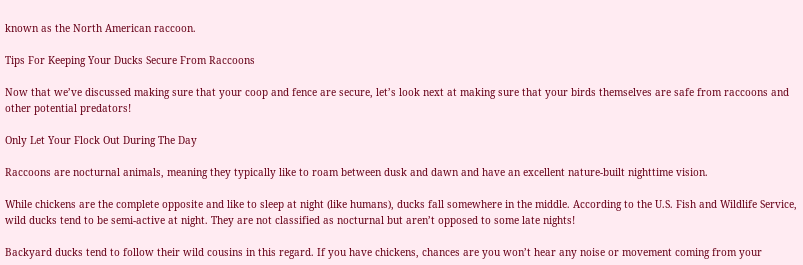known as the North American raccoon.

Tips For Keeping Your Ducks Secure From Raccoons

Now that we’ve discussed making sure that your coop and fence are secure, let’s look next at making sure that your birds themselves are safe from raccoons and other potential predators!

Only Let Your Flock Out During The Day

Raccoons are nocturnal animals, meaning they typically like to roam between dusk and dawn and have an excellent nature-built nighttime vision.

While chickens are the complete opposite and like to sleep at night (like humans), ducks fall somewhere in the middle. According to the U.S. Fish and Wildlife Service, wild ducks tend to be semi-active at night. They are not classified as nocturnal but aren’t opposed to some late nights!

Backyard ducks tend to follow their wild cousins in this regard. If you have chickens, chances are you won’t hear any noise or movement coming from your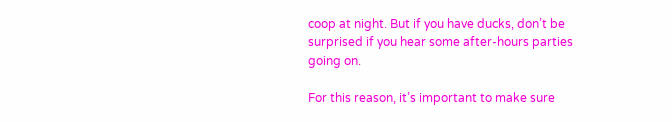coop at night. But if you have ducks, don’t be surprised if you hear some after-hours parties going on.

For this reason, it’s important to make sure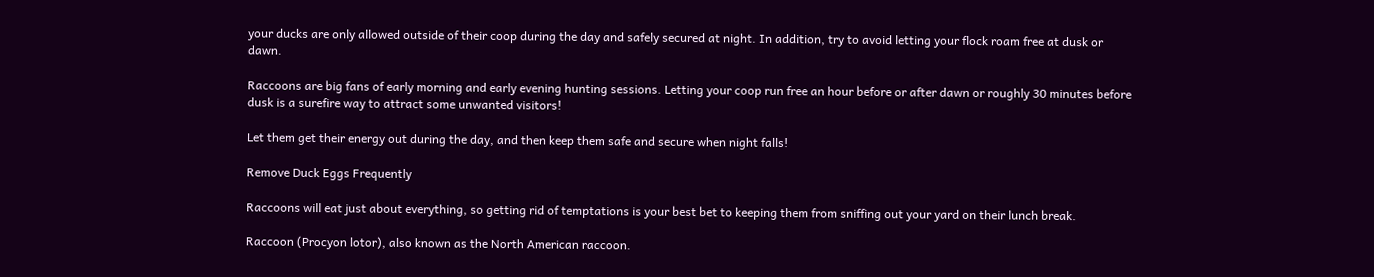your ducks are only allowed outside of their coop during the day and safely secured at night. In addition, try to avoid letting your flock roam free at dusk or dawn.

Raccoons are big fans of early morning and early evening hunting sessions. Letting your coop run free an hour before or after dawn or roughly 30 minutes before dusk is a surefire way to attract some unwanted visitors!

Let them get their energy out during the day, and then keep them safe and secure when night falls!

Remove Duck Eggs Frequently

Raccoons will eat just about everything, so getting rid of temptations is your best bet to keeping them from sniffing out your yard on their lunch break.

Raccoon (Procyon lotor), also known as the North American raccoon.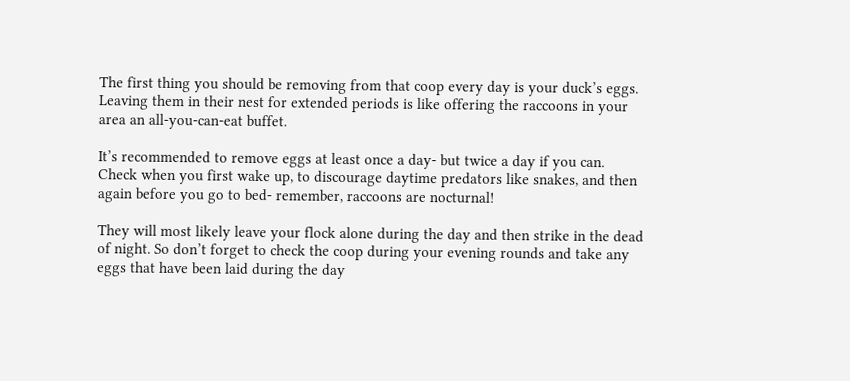The first thing you should be removing from that coop every day is your duck’s eggs. Leaving them in their nest for extended periods is like offering the raccoons in your area an all-you-can-eat buffet.

It’s recommended to remove eggs at least once a day- but twice a day if you can. Check when you first wake up, to discourage daytime predators like snakes, and then again before you go to bed- remember, raccoons are nocturnal!

They will most likely leave your flock alone during the day and then strike in the dead of night. So don’t forget to check the coop during your evening rounds and take any eggs that have been laid during the day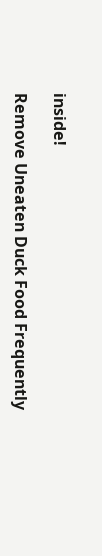inside!

Remove Uneaten Duck Food Frequently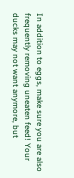In addition to eggs, make sure you are also frequently removing uneaten feed! Your ducks may not want anymore, but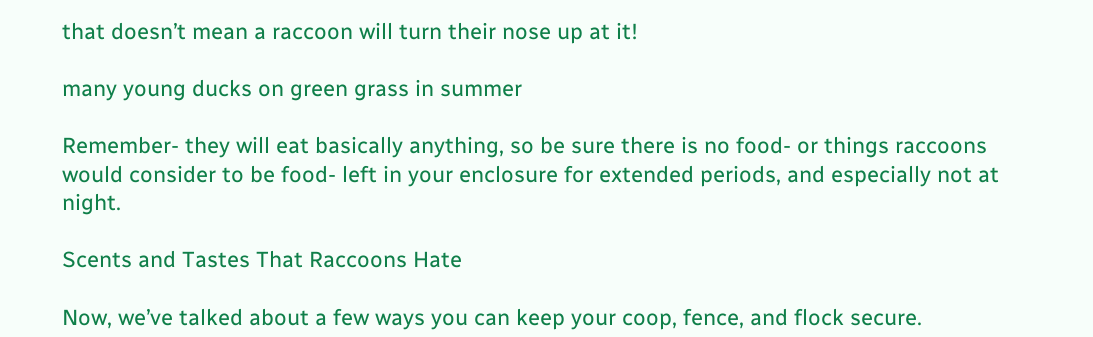that doesn’t mean a raccoon will turn their nose up at it!

many young ducks on green grass in summer

Remember- they will eat basically anything, so be sure there is no food- or things raccoons would consider to be food- left in your enclosure for extended periods, and especially not at night.

Scents and Tastes That Raccoons Hate

Now, we’ve talked about a few ways you can keep your coop, fence, and flock secure.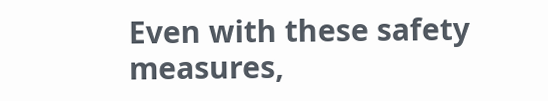Even with these safety measures,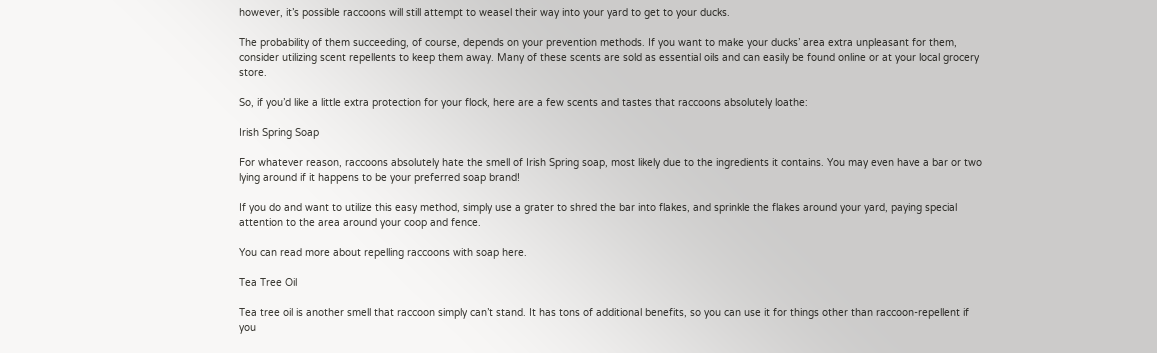however, it’s possible raccoons will still attempt to weasel their way into your yard to get to your ducks.

The probability of them succeeding, of course, depends on your prevention methods. If you want to make your ducks’ area extra unpleasant for them, consider utilizing scent repellents to keep them away. Many of these scents are sold as essential oils and can easily be found online or at your local grocery store.

So, if you’d like a little extra protection for your flock, here are a few scents and tastes that raccoons absolutely loathe:

Irish Spring Soap

For whatever reason, raccoons absolutely hate the smell of Irish Spring soap, most likely due to the ingredients it contains. You may even have a bar or two lying around if it happens to be your preferred soap brand!

If you do and want to utilize this easy method, simply use a grater to shred the bar into flakes, and sprinkle the flakes around your yard, paying special attention to the area around your coop and fence.

You can read more about repelling raccoons with soap here.

Tea Tree Oil

Tea tree oil is another smell that raccoon simply can’t stand. It has tons of additional benefits, so you can use it for things other than raccoon-repellent if you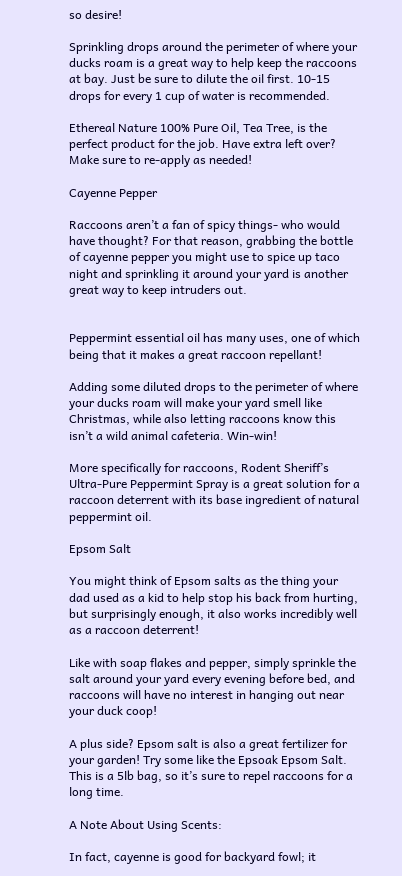so desire!

Sprinkling drops around the perimeter of where your ducks roam is a great way to help keep the raccoons at bay. Just be sure to dilute the oil first. 10-15 drops for every 1 cup of water is recommended.

Ethereal Nature 100% Pure Oil, Tea Tree, is the perfect product for the job. Have extra left over? Make sure to re-apply as needed!

Cayenne Pepper

Raccoons aren’t a fan of spicy things- who would have thought? For that reason, grabbing the bottle of cayenne pepper you might use to spice up taco night and sprinkling it around your yard is another great way to keep intruders out.


Peppermint essential oil has many uses, one of which being that it makes a great raccoon repellant!

Adding some diluted drops to the perimeter of where your ducks roam will make your yard smell like Christmas, while also letting raccoons know this isn’t a wild animal cafeteria. Win-win!

More specifically for raccoons, Rodent Sheriff’s Ultra-Pure Peppermint Spray is a great solution for a raccoon deterrent with its base ingredient of natural peppermint oil.

Epsom Salt

You might think of Epsom salts as the thing your dad used as a kid to help stop his back from hurting, but surprisingly enough, it also works incredibly well as a raccoon deterrent!

Like with soap flakes and pepper, simply sprinkle the salt around your yard every evening before bed, and raccoons will have no interest in hanging out near your duck coop!

A plus side? Epsom salt is also a great fertilizer for your garden! Try some like the Epsoak Epsom Salt. This is a 5lb bag, so it’s sure to repel raccoons for a long time.

A Note About Using Scents:

In fact, cayenne is good for backyard fowl; it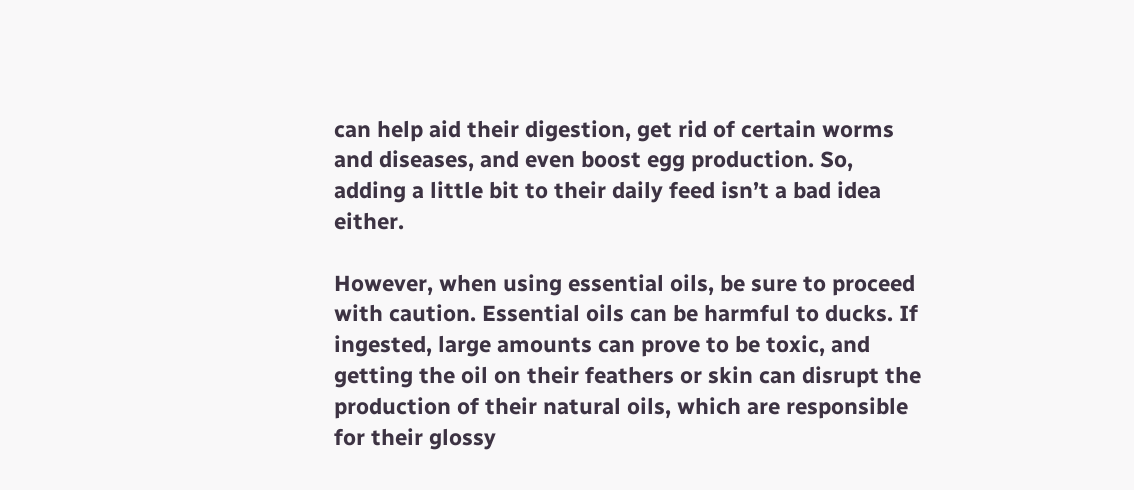can help aid their digestion, get rid of certain worms and diseases, and even boost egg production. So, adding a little bit to their daily feed isn’t a bad idea either.

However, when using essential oils, be sure to proceed with caution. Essential oils can be harmful to ducks. If ingested, large amounts can prove to be toxic, and getting the oil on their feathers or skin can disrupt the production of their natural oils, which are responsible for their glossy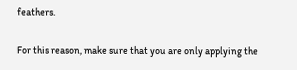feathers.

For this reason, make sure that you are only applying the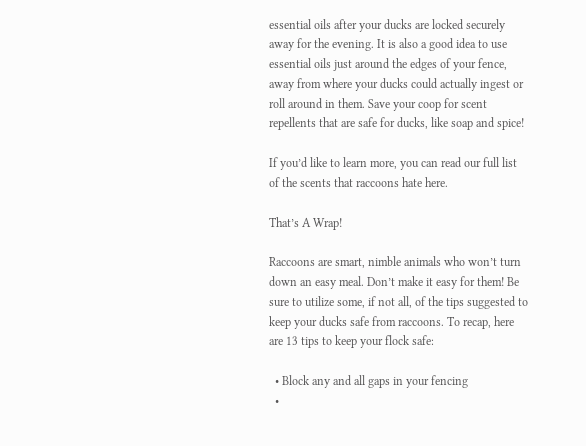essential oils after your ducks are locked securely away for the evening. It is also a good idea to use essential oils just around the edges of your fence, away from where your ducks could actually ingest or roll around in them. Save your coop for scent repellents that are safe for ducks, like soap and spice!

If you’d like to learn more, you can read our full list of the scents that raccoons hate here.

That’s A Wrap!

Raccoons are smart, nimble animals who won’t turn down an easy meal. Don’t make it easy for them! Be sure to utilize some, if not all, of the tips suggested to keep your ducks safe from raccoons. To recap, here are 13 tips to keep your flock safe:

  • Block any and all gaps in your fencing
  •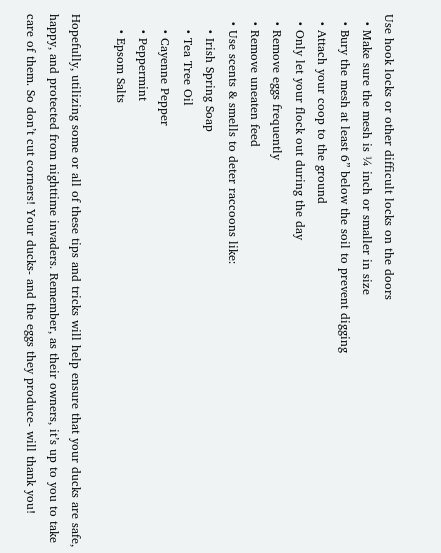Use hook locks or other difficult locks on the doors
  • Make sure the mesh is ¼ inch or smaller in size
  • Bury the mesh at least 6” below the soil to prevent digging
  • Attach your coop to the ground
  • Only let your flock out during the day
  • Remove eggs frequently
  • Remove uneaten feed
  • Use scents & smells to deter raccoons like:
    • Irish Spring Soap
    • Tea Tree Oil
    • Cayenne Pepper
    • Peppermint
    • Epsom Salts

Hopefully, utilizing some or all of these tips and tricks will help ensure that your ducks are safe, happy, and protected from nighttime invaders. Remember, as their owners, it’s up to you to take care of them. So don’t cut corners! Your ducks- and the eggs they produce- will thank you!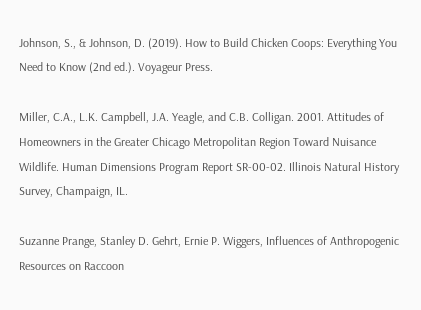Johnson, S., & Johnson, D. (2019). How to Build Chicken Coops: Everything You Need to Know (2nd ed.). Voyageur Press.

Miller, C.A., L.K. Campbell, J.A. Yeagle, and C.B. Colligan. 2001. Attitudes of Homeowners in the Greater Chicago Metropolitan Region Toward Nuisance Wildlife. Human Dimensions Program Report SR-00-02. Illinois Natural History Survey, Champaign, IL.

Suzanne Prange, Stanley D. Gehrt, Ernie P. Wiggers, Influences of Anthropogenic Resources on Raccoon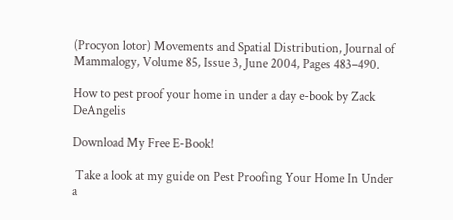(Procyon lotor) Movements and Spatial Distribution, Journal of Mammalogy, Volume 85, Issue 3, June 2004, Pages 483–490.

How to pest proof your home in under a day e-book by Zack DeAngelis

Download My Free E-Book!

 Take a look at my guide on Pest Proofing Your Home In Under a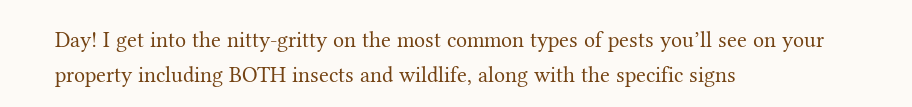Day! I get into the nitty-gritty on the most common types of pests you’ll see on your property including BOTH insects and wildlife, along with the specific signs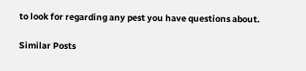to look for regarding any pest you have questions about.

Similar Posts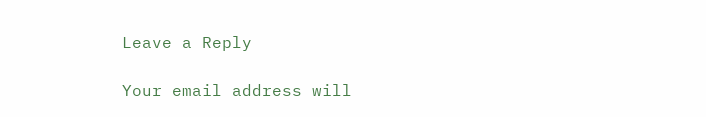Leave a Reply

Your email address will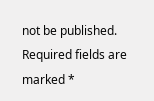not be published. Required fields are marked *